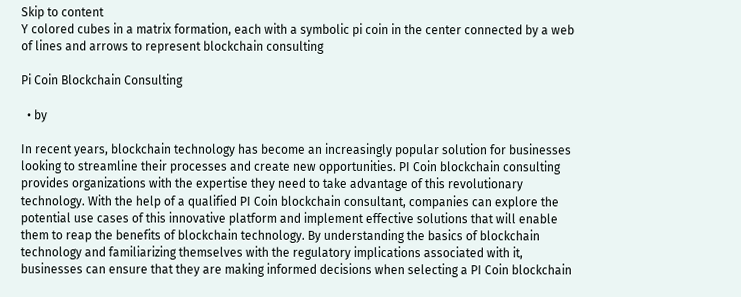Skip to content
Y colored cubes in a matrix formation, each with a symbolic pi coin in the center connected by a web of lines and arrows to represent blockchain consulting

Pi Coin Blockchain Consulting

  • by

In recent years, blockchain technology has become an increasingly popular solution for businesses looking to streamline their processes and create new opportunities. PI Coin blockchain consulting provides organizations with the expertise they need to take advantage of this revolutionary technology. With the help of a qualified PI Coin blockchain consultant, companies can explore the potential use cases of this innovative platform and implement effective solutions that will enable them to reap the benefits of blockchain technology. By understanding the basics of blockchain technology and familiarizing themselves with the regulatory implications associated with it, businesses can ensure that they are making informed decisions when selecting a PI Coin blockchain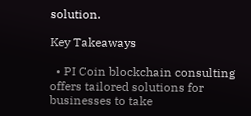solution.

Key Takeaways

  • PI Coin blockchain consulting offers tailored solutions for businesses to take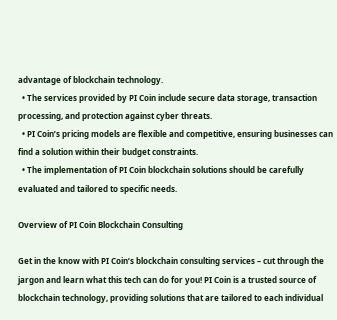advantage of blockchain technology.
  • The services provided by PI Coin include secure data storage, transaction processing, and protection against cyber threats.
  • PI Coin’s pricing models are flexible and competitive, ensuring businesses can find a solution within their budget constraints.
  • The implementation of PI Coin blockchain solutions should be carefully evaluated and tailored to specific needs.

Overview of PI Coin Blockchain Consulting

Get in the know with PI Coin’s blockchain consulting services – cut through the jargon and learn what this tech can do for you! PI Coin is a trusted source of blockchain technology, providing solutions that are tailored to each individual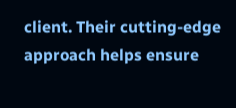client. Their cutting-edge approach helps ensure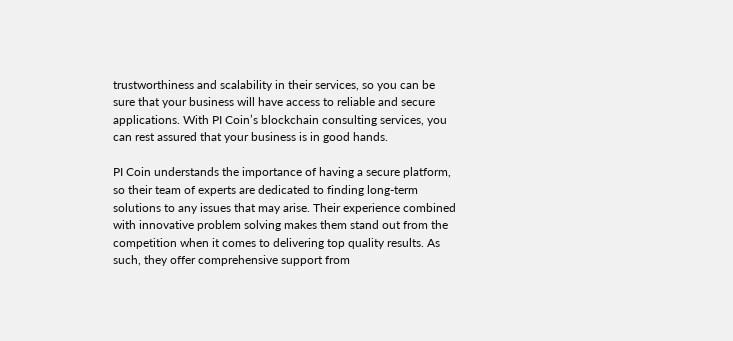trustworthiness and scalability in their services, so you can be sure that your business will have access to reliable and secure applications. With PI Coin’s blockchain consulting services, you can rest assured that your business is in good hands.

PI Coin understands the importance of having a secure platform, so their team of experts are dedicated to finding long-term solutions to any issues that may arise. Their experience combined with innovative problem solving makes them stand out from the competition when it comes to delivering top quality results. As such, they offer comprehensive support from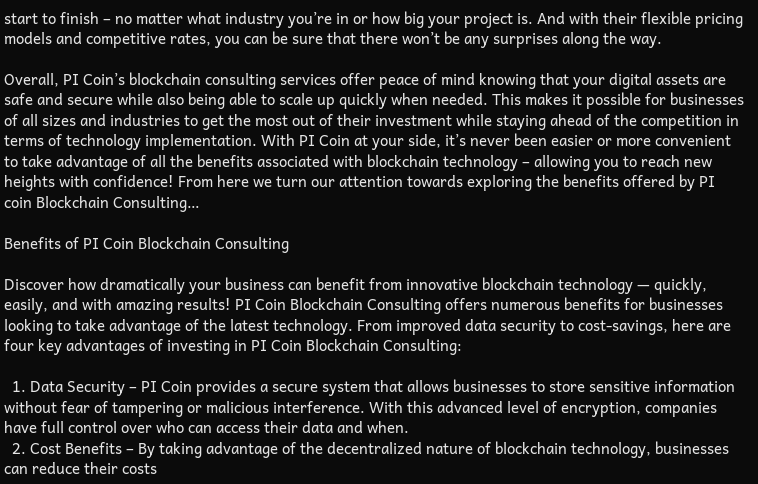start to finish – no matter what industry you’re in or how big your project is. And with their flexible pricing models and competitive rates, you can be sure that there won’t be any surprises along the way.

Overall, PI Coin’s blockchain consulting services offer peace of mind knowing that your digital assets are safe and secure while also being able to scale up quickly when needed. This makes it possible for businesses of all sizes and industries to get the most out of their investment while staying ahead of the competition in terms of technology implementation. With PI Coin at your side, it’s never been easier or more convenient to take advantage of all the benefits associated with blockchain technology – allowing you to reach new heights with confidence! From here we turn our attention towards exploring the benefits offered by PI coin Blockchain Consulting…

Benefits of PI Coin Blockchain Consulting

Discover how dramatically your business can benefit from innovative blockchain technology — quickly, easily, and with amazing results! PI Coin Blockchain Consulting offers numerous benefits for businesses looking to take advantage of the latest technology. From improved data security to cost-savings, here are four key advantages of investing in PI Coin Blockchain Consulting:

  1. Data Security – PI Coin provides a secure system that allows businesses to store sensitive information without fear of tampering or malicious interference. With this advanced level of encryption, companies have full control over who can access their data and when.
  2. Cost Benefits – By taking advantage of the decentralized nature of blockchain technology, businesses can reduce their costs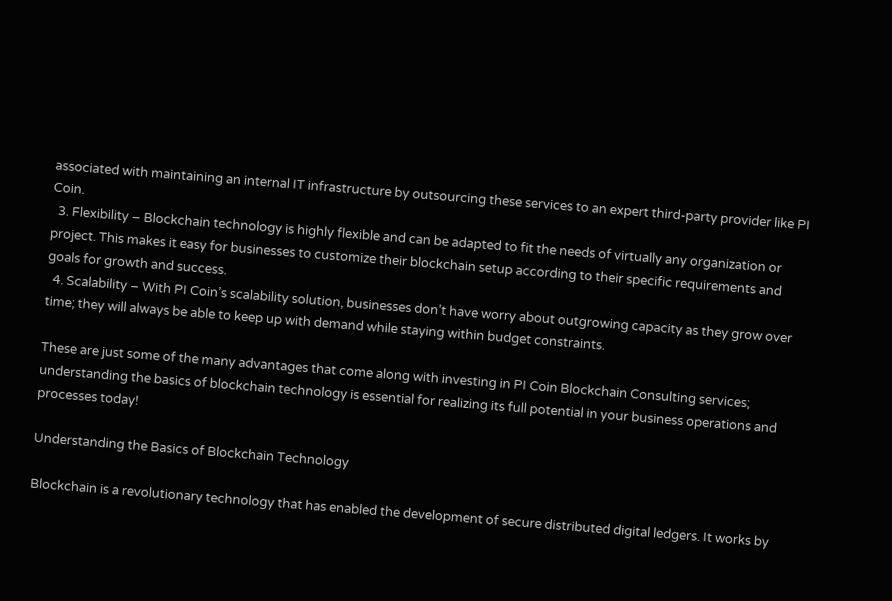associated with maintaining an internal IT infrastructure by outsourcing these services to an expert third-party provider like PI Coin.
  3. Flexibility – Blockchain technology is highly flexible and can be adapted to fit the needs of virtually any organization or project. This makes it easy for businesses to customize their blockchain setup according to their specific requirements and goals for growth and success.
  4. Scalability – With PI Coin’s scalability solution, businesses don’t have worry about outgrowing capacity as they grow over time; they will always be able to keep up with demand while staying within budget constraints.

These are just some of the many advantages that come along with investing in PI Coin Blockchain Consulting services; understanding the basics of blockchain technology is essential for realizing its full potential in your business operations and processes today!

Understanding the Basics of Blockchain Technology

Blockchain is a revolutionary technology that has enabled the development of secure distributed digital ledgers. It works by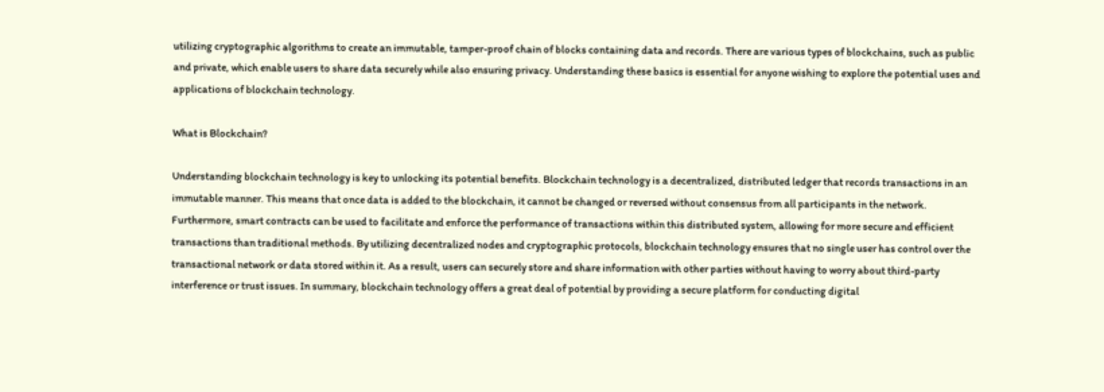utilizing cryptographic algorithms to create an immutable, tamper-proof chain of blocks containing data and records. There are various types of blockchains, such as public and private, which enable users to share data securely while also ensuring privacy. Understanding these basics is essential for anyone wishing to explore the potential uses and applications of blockchain technology.

What is Blockchain?

Understanding blockchain technology is key to unlocking its potential benefits. Blockchain technology is a decentralized, distributed ledger that records transactions in an immutable manner. This means that once data is added to the blockchain, it cannot be changed or reversed without consensus from all participants in the network. Furthermore, smart contracts can be used to facilitate and enforce the performance of transactions within this distributed system, allowing for more secure and efficient transactions than traditional methods. By utilizing decentralized nodes and cryptographic protocols, blockchain technology ensures that no single user has control over the transactional network or data stored within it. As a result, users can securely store and share information with other parties without having to worry about third-party interference or trust issues. In summary, blockchain technology offers a great deal of potential by providing a secure platform for conducting digital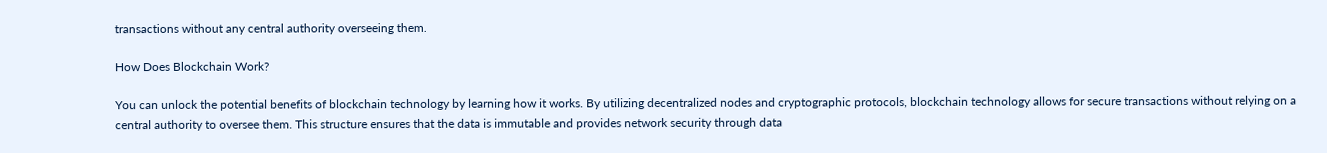transactions without any central authority overseeing them.

How Does Blockchain Work?

You can unlock the potential benefits of blockchain technology by learning how it works. By utilizing decentralized nodes and cryptographic protocols, blockchain technology allows for secure transactions without relying on a central authority to oversee them. This structure ensures that the data is immutable and provides network security through data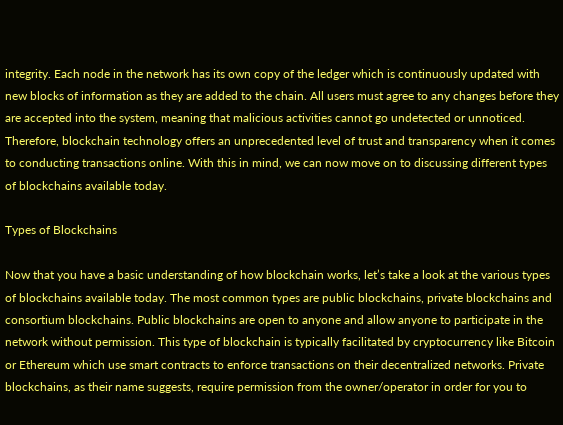integrity. Each node in the network has its own copy of the ledger which is continuously updated with new blocks of information as they are added to the chain. All users must agree to any changes before they are accepted into the system, meaning that malicious activities cannot go undetected or unnoticed. Therefore, blockchain technology offers an unprecedented level of trust and transparency when it comes to conducting transactions online. With this in mind, we can now move on to discussing different types of blockchains available today.

Types of Blockchains

Now that you have a basic understanding of how blockchain works, let’s take a look at the various types of blockchains available today. The most common types are public blockchains, private blockchains and consortium blockchains. Public blockchains are open to anyone and allow anyone to participate in the network without permission. This type of blockchain is typically facilitated by cryptocurrency like Bitcoin or Ethereum which use smart contracts to enforce transactions on their decentralized networks. Private blockchains, as their name suggests, require permission from the owner/operator in order for you to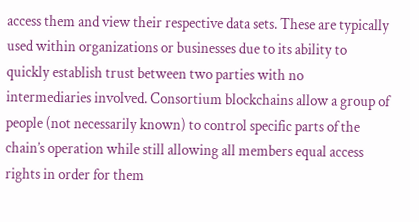access them and view their respective data sets. These are typically used within organizations or businesses due to its ability to quickly establish trust between two parties with no intermediaries involved. Consortium blockchains allow a group of people (not necessarily known) to control specific parts of the chain’s operation while still allowing all members equal access rights in order for them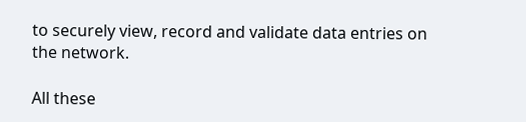to securely view, record and validate data entries on the network.

All these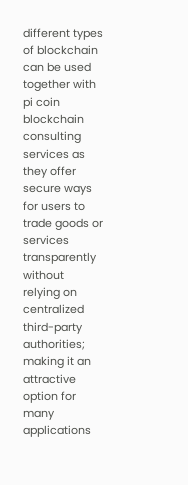different types of blockchain can be used together with pi coin blockchain consulting services as they offer secure ways for users to trade goods or services transparently without relying on centralized third-party authorities; making it an attractive option for many applications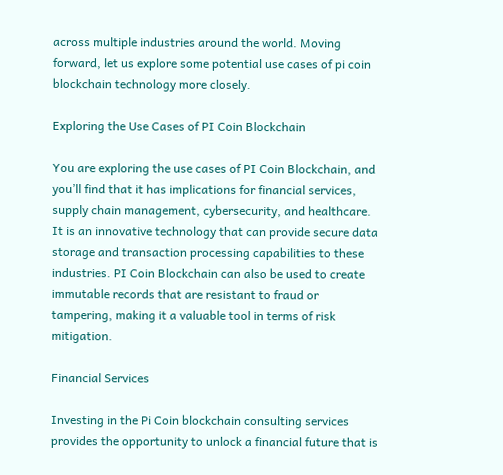across multiple industries around the world. Moving forward, let us explore some potential use cases of pi coin blockchain technology more closely.

Exploring the Use Cases of PI Coin Blockchain

You are exploring the use cases of PI Coin Blockchain, and you’ll find that it has implications for financial services, supply chain management, cybersecurity, and healthcare. It is an innovative technology that can provide secure data storage and transaction processing capabilities to these industries. PI Coin Blockchain can also be used to create immutable records that are resistant to fraud or tampering, making it a valuable tool in terms of risk mitigation.

Financial Services

Investing in the Pi Coin blockchain consulting services provides the opportunity to unlock a financial future that is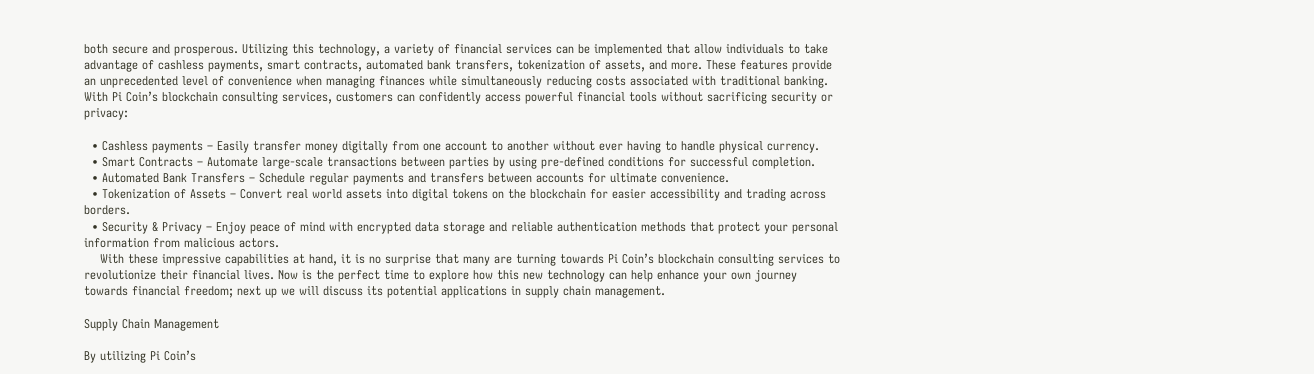both secure and prosperous. Utilizing this technology, a variety of financial services can be implemented that allow individuals to take advantage of cashless payments, smart contracts, automated bank transfers, tokenization of assets, and more. These features provide an unprecedented level of convenience when managing finances while simultaneously reducing costs associated with traditional banking. With Pi Coin’s blockchain consulting services, customers can confidently access powerful financial tools without sacrificing security or privacy:

  • Cashless payments – Easily transfer money digitally from one account to another without ever having to handle physical currency.
  • Smart Contracts – Automate large-scale transactions between parties by using pre-defined conditions for successful completion.
  • Automated Bank Transfers – Schedule regular payments and transfers between accounts for ultimate convenience.
  • Tokenization of Assets – Convert real world assets into digital tokens on the blockchain for easier accessibility and trading across borders.
  • Security & Privacy – Enjoy peace of mind with encrypted data storage and reliable authentication methods that protect your personal information from malicious actors.
    With these impressive capabilities at hand, it is no surprise that many are turning towards Pi Coin’s blockchain consulting services to revolutionize their financial lives. Now is the perfect time to explore how this new technology can help enhance your own journey towards financial freedom; next up we will discuss its potential applications in supply chain management.

Supply Chain Management

By utilizing Pi Coin’s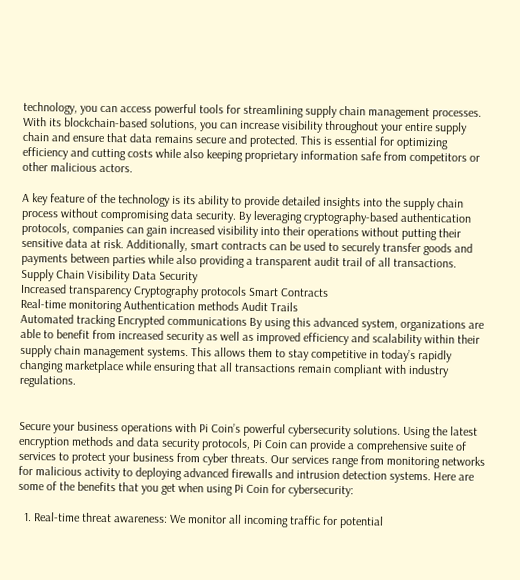technology, you can access powerful tools for streamlining supply chain management processes. With its blockchain-based solutions, you can increase visibility throughout your entire supply chain and ensure that data remains secure and protected. This is essential for optimizing efficiency and cutting costs while also keeping proprietary information safe from competitors or other malicious actors.

A key feature of the technology is its ability to provide detailed insights into the supply chain process without compromising data security. By leveraging cryptography-based authentication protocols, companies can gain increased visibility into their operations without putting their sensitive data at risk. Additionally, smart contracts can be used to securely transfer goods and payments between parties while also providing a transparent audit trail of all transactions. Supply Chain Visibility Data Security
Increased transparency Cryptography protocols Smart Contracts
Real-time monitoring Authentication methods Audit Trails
Automated tracking Encrypted communications By using this advanced system, organizations are able to benefit from increased security as well as improved efficiency and scalability within their supply chain management systems. This allows them to stay competitive in today’s rapidly changing marketplace while ensuring that all transactions remain compliant with industry regulations.


Secure your business operations with Pi Coin’s powerful cybersecurity solutions. Using the latest encryption methods and data security protocols, Pi Coin can provide a comprehensive suite of services to protect your business from cyber threats. Our services range from monitoring networks for malicious activity to deploying advanced firewalls and intrusion detection systems. Here are some of the benefits that you get when using Pi Coin for cybersecurity:

  1. Real-time threat awareness: We monitor all incoming traffic for potential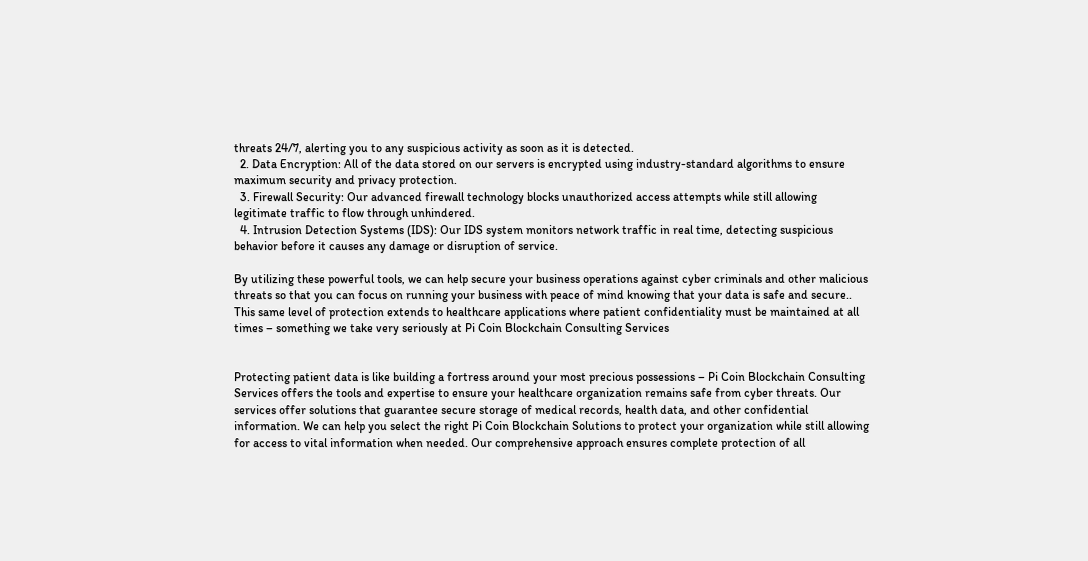threats 24/7, alerting you to any suspicious activity as soon as it is detected.
  2. Data Encryption: All of the data stored on our servers is encrypted using industry-standard algorithms to ensure maximum security and privacy protection.
  3. Firewall Security: Our advanced firewall technology blocks unauthorized access attempts while still allowing legitimate traffic to flow through unhindered.
  4. Intrusion Detection Systems (IDS): Our IDS system monitors network traffic in real time, detecting suspicious behavior before it causes any damage or disruption of service.

By utilizing these powerful tools, we can help secure your business operations against cyber criminals and other malicious threats so that you can focus on running your business with peace of mind knowing that your data is safe and secure.. This same level of protection extends to healthcare applications where patient confidentiality must be maintained at all times – something we take very seriously at Pi Coin Blockchain Consulting Services


Protecting patient data is like building a fortress around your most precious possessions – Pi Coin Blockchain Consulting Services offers the tools and expertise to ensure your healthcare organization remains safe from cyber threats. Our services offer solutions that guarantee secure storage of medical records, health data, and other confidential information. We can help you select the right Pi Coin Blockchain Solutions to protect your organization while still allowing for access to vital information when needed. Our comprehensive approach ensures complete protection of all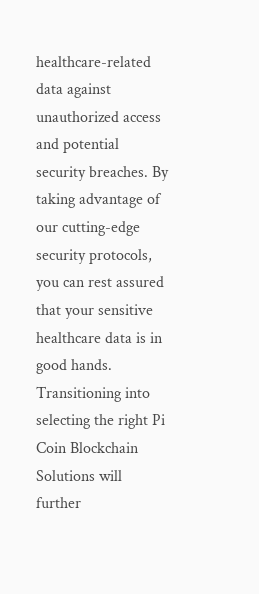healthcare-related data against unauthorized access and potential security breaches. By taking advantage of our cutting-edge security protocols, you can rest assured that your sensitive healthcare data is in good hands. Transitioning into selecting the right Pi Coin Blockchain Solutions will further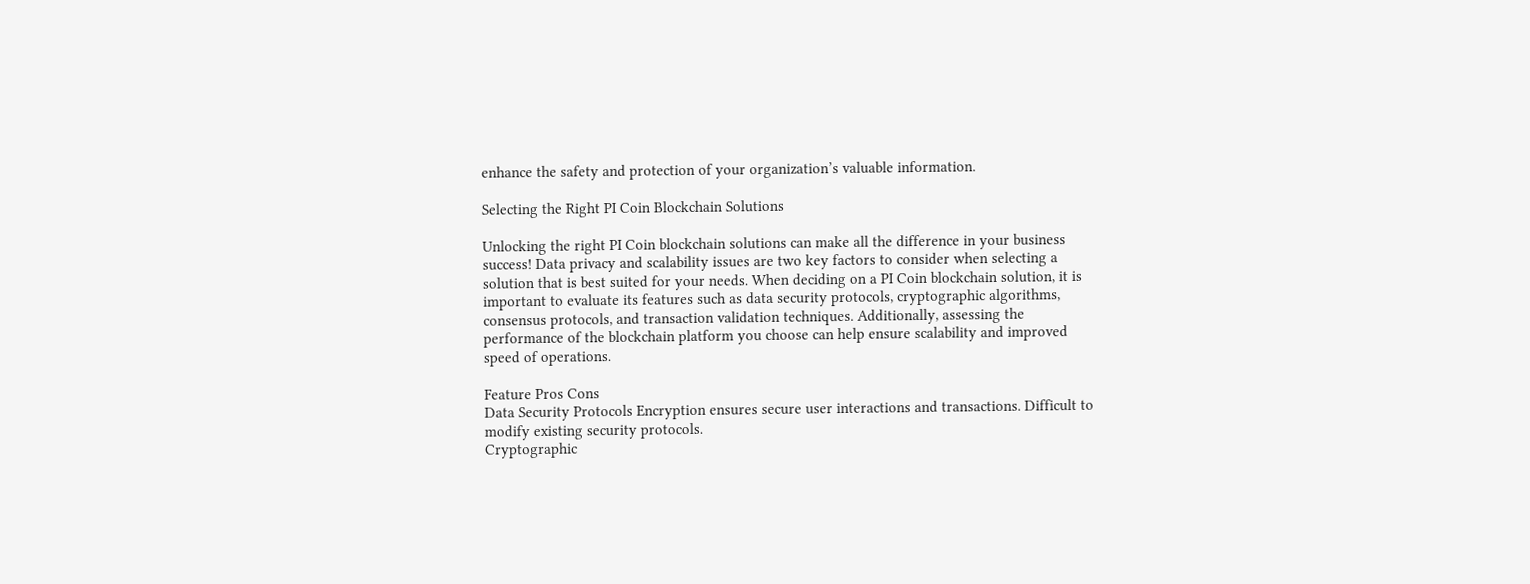enhance the safety and protection of your organization’s valuable information.

Selecting the Right PI Coin Blockchain Solutions

Unlocking the right PI Coin blockchain solutions can make all the difference in your business success! Data privacy and scalability issues are two key factors to consider when selecting a solution that is best suited for your needs. When deciding on a PI Coin blockchain solution, it is important to evaluate its features such as data security protocols, cryptographic algorithms, consensus protocols, and transaction validation techniques. Additionally, assessing the performance of the blockchain platform you choose can help ensure scalability and improved speed of operations.

Feature Pros Cons
Data Security Protocols Encryption ensures secure user interactions and transactions. Difficult to modify existing security protocols.
Cryptographic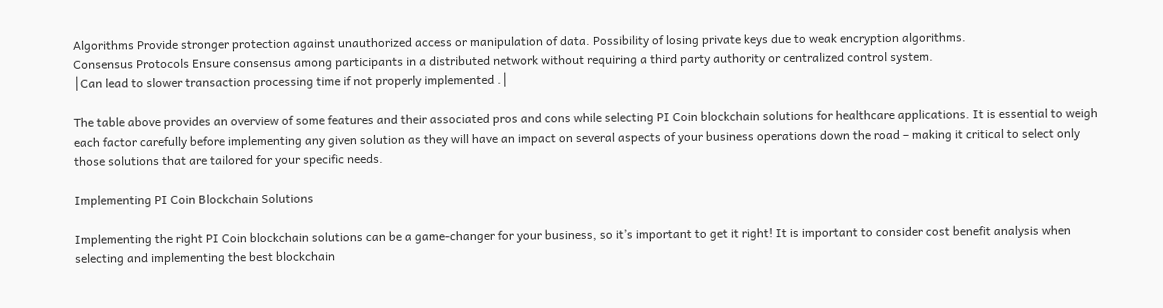Algorithms Provide stronger protection against unauthorized access or manipulation of data. Possibility of losing private keys due to weak encryption algorithms.
Consensus Protocols Ensure consensus among participants in a distributed network without requiring a third party authority or centralized control system.                                                                                                                                                 │Can lead to slower transaction processing time if not properly implemented .│

The table above provides an overview of some features and their associated pros and cons while selecting PI Coin blockchain solutions for healthcare applications. It is essential to weigh each factor carefully before implementing any given solution as they will have an impact on several aspects of your business operations down the road – making it critical to select only those solutions that are tailored for your specific needs.

Implementing PI Coin Blockchain Solutions

Implementing the right PI Coin blockchain solutions can be a game-changer for your business, so it’s important to get it right! It is important to consider cost benefit analysis when selecting and implementing the best blockchain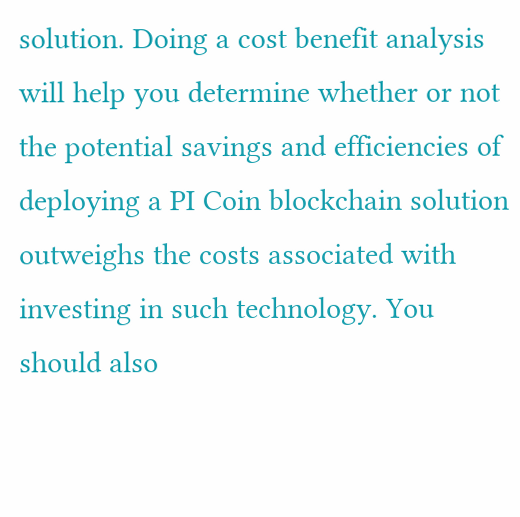solution. Doing a cost benefit analysis will help you determine whether or not the potential savings and efficiencies of deploying a PI Coin blockchain solution outweighs the costs associated with investing in such technology. You should also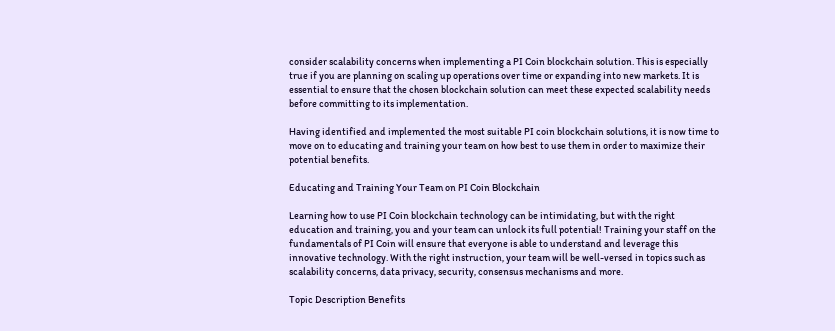consider scalability concerns when implementing a PI Coin blockchain solution. This is especially true if you are planning on scaling up operations over time or expanding into new markets. It is essential to ensure that the chosen blockchain solution can meet these expected scalability needs before committing to its implementation.

Having identified and implemented the most suitable PI coin blockchain solutions, it is now time to move on to educating and training your team on how best to use them in order to maximize their potential benefits.

Educating and Training Your Team on PI Coin Blockchain

Learning how to use PI Coin blockchain technology can be intimidating, but with the right education and training, you and your team can unlock its full potential! Training your staff on the fundamentals of PI Coin will ensure that everyone is able to understand and leverage this innovative technology. With the right instruction, your team will be well-versed in topics such as scalability concerns, data privacy, security, consensus mechanisms and more.

Topic Description Benefits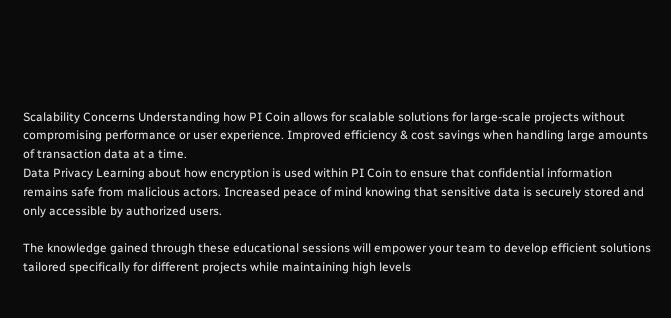Scalability Concerns Understanding how PI Coin allows for scalable solutions for large-scale projects without compromising performance or user experience. Improved efficiency & cost savings when handling large amounts of transaction data at a time.
Data Privacy Learning about how encryption is used within PI Coin to ensure that confidential information remains safe from malicious actors. Increased peace of mind knowing that sensitive data is securely stored and only accessible by authorized users.

The knowledge gained through these educational sessions will empower your team to develop efficient solutions tailored specifically for different projects while maintaining high levels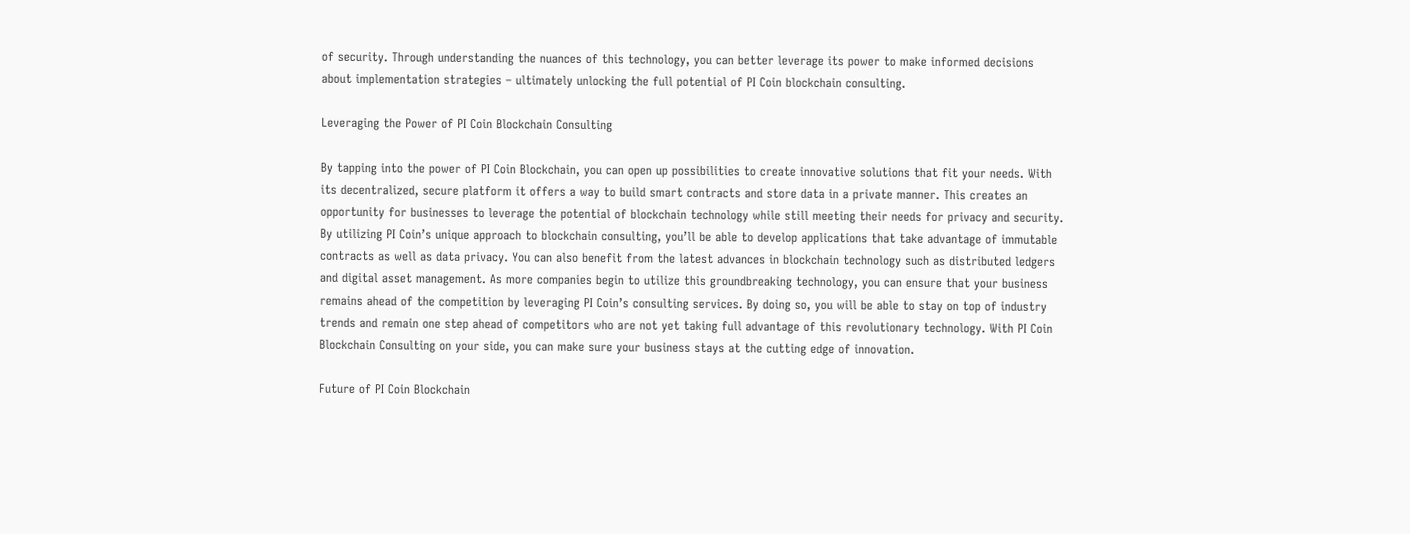of security. Through understanding the nuances of this technology, you can better leverage its power to make informed decisions about implementation strategies – ultimately unlocking the full potential of PI Coin blockchain consulting.

Leveraging the Power of PI Coin Blockchain Consulting

By tapping into the power of PI Coin Blockchain, you can open up possibilities to create innovative solutions that fit your needs. With its decentralized, secure platform it offers a way to build smart contracts and store data in a private manner. This creates an opportunity for businesses to leverage the potential of blockchain technology while still meeting their needs for privacy and security. By utilizing PI Coin’s unique approach to blockchain consulting, you’ll be able to develop applications that take advantage of immutable contracts as well as data privacy. You can also benefit from the latest advances in blockchain technology such as distributed ledgers and digital asset management. As more companies begin to utilize this groundbreaking technology, you can ensure that your business remains ahead of the competition by leveraging PI Coin’s consulting services. By doing so, you will be able to stay on top of industry trends and remain one step ahead of competitors who are not yet taking full advantage of this revolutionary technology. With PI Coin Blockchain Consulting on your side, you can make sure your business stays at the cutting edge of innovation.

Future of PI Coin Blockchain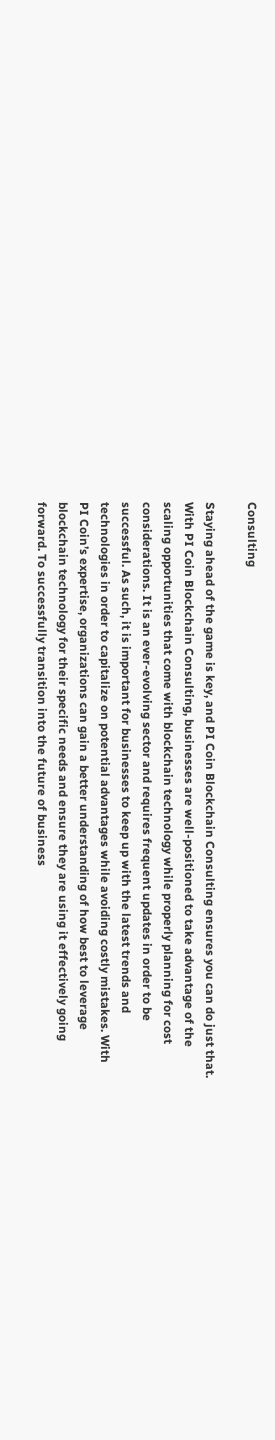Consulting

Staying ahead of the game is key, and PI Coin Blockchain Consulting ensures you can do just that. With PI Coin Blockchain Consulting, businesses are well-positioned to take advantage of the scaling opportunities that come with blockchain technology while properly planning for cost considerations. It is an ever-evolving sector and requires frequent updates in order to be successful. As such, it is important for businesses to keep up with the latest trends and technologies in order to capitalize on potential advantages while avoiding costly mistakes. With PI Coin’s expertise, organizations can gain a better understanding of how best to leverage blockchain technology for their specific needs and ensure they are using it effectively going forward. To successfully transition into the future of business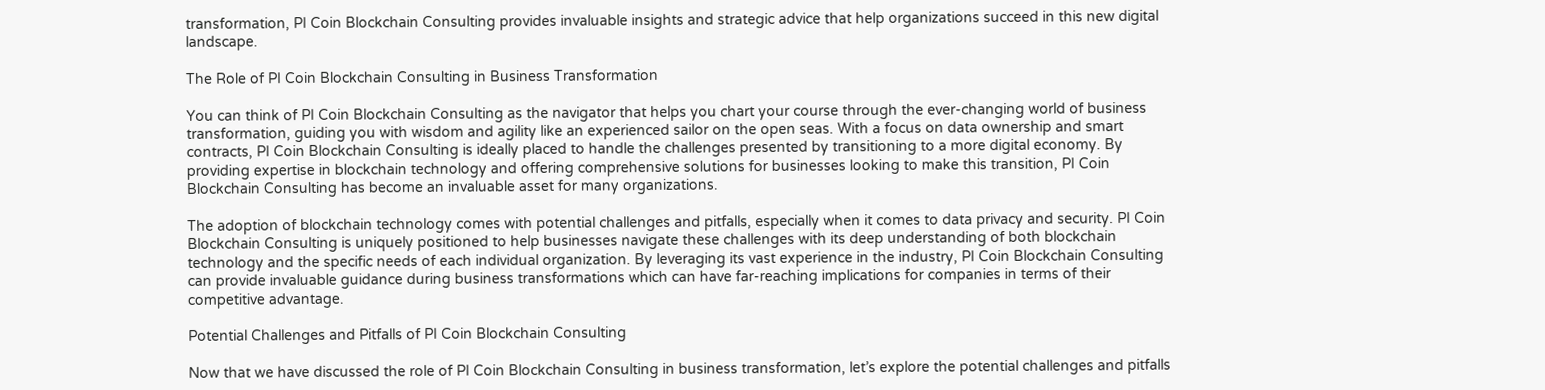transformation, PI Coin Blockchain Consulting provides invaluable insights and strategic advice that help organizations succeed in this new digital landscape.

The Role of PI Coin Blockchain Consulting in Business Transformation

You can think of PI Coin Blockchain Consulting as the navigator that helps you chart your course through the ever-changing world of business transformation, guiding you with wisdom and agility like an experienced sailor on the open seas. With a focus on data ownership and smart contracts, PI Coin Blockchain Consulting is ideally placed to handle the challenges presented by transitioning to a more digital economy. By providing expertise in blockchain technology and offering comprehensive solutions for businesses looking to make this transition, PI Coin Blockchain Consulting has become an invaluable asset for many organizations.

The adoption of blockchain technology comes with potential challenges and pitfalls, especially when it comes to data privacy and security. PI Coin Blockchain Consulting is uniquely positioned to help businesses navigate these challenges with its deep understanding of both blockchain technology and the specific needs of each individual organization. By leveraging its vast experience in the industry, PI Coin Blockchain Consulting can provide invaluable guidance during business transformations which can have far-reaching implications for companies in terms of their competitive advantage.

Potential Challenges and Pitfalls of PI Coin Blockchain Consulting

Now that we have discussed the role of PI Coin Blockchain Consulting in business transformation, let’s explore the potential challenges and pitfalls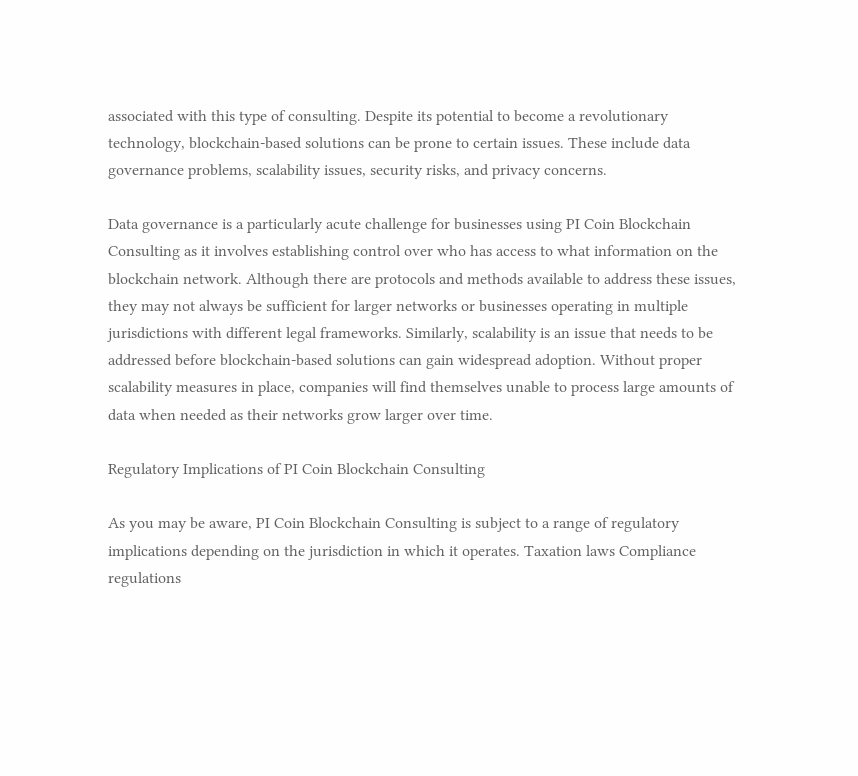associated with this type of consulting. Despite its potential to become a revolutionary technology, blockchain-based solutions can be prone to certain issues. These include data governance problems, scalability issues, security risks, and privacy concerns.

Data governance is a particularly acute challenge for businesses using PI Coin Blockchain Consulting as it involves establishing control over who has access to what information on the blockchain network. Although there are protocols and methods available to address these issues, they may not always be sufficient for larger networks or businesses operating in multiple jurisdictions with different legal frameworks. Similarly, scalability is an issue that needs to be addressed before blockchain-based solutions can gain widespread adoption. Without proper scalability measures in place, companies will find themselves unable to process large amounts of data when needed as their networks grow larger over time.

Regulatory Implications of PI Coin Blockchain Consulting

As you may be aware, PI Coin Blockchain Consulting is subject to a range of regulatory implications depending on the jurisdiction in which it operates. Taxation laws Compliance regulations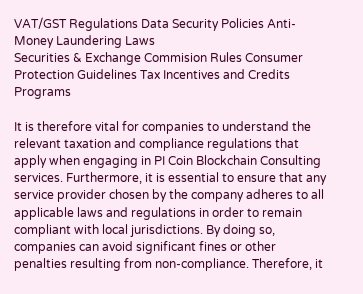VAT/GST Regulations Data Security Policies Anti-Money Laundering Laws
Securities & Exchange Commision Rules Consumer Protection Guidelines Tax Incentives and Credits Programs

It is therefore vital for companies to understand the relevant taxation and compliance regulations that apply when engaging in PI Coin Blockchain Consulting services. Furthermore, it is essential to ensure that any service provider chosen by the company adheres to all applicable laws and regulations in order to remain compliant with local jurisdictions. By doing so, companies can avoid significant fines or other penalties resulting from non-compliance. Therefore, it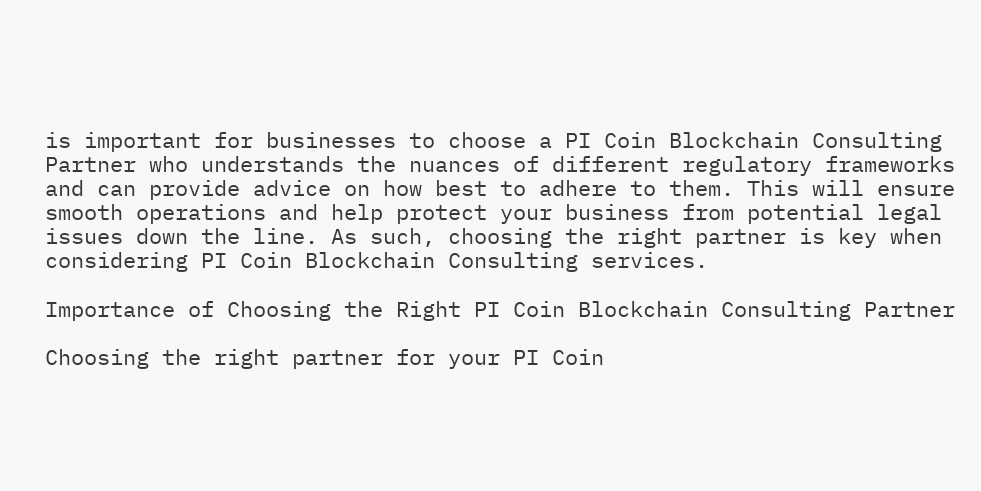is important for businesses to choose a PI Coin Blockchain Consulting Partner who understands the nuances of different regulatory frameworks and can provide advice on how best to adhere to them. This will ensure smooth operations and help protect your business from potential legal issues down the line. As such, choosing the right partner is key when considering PI Coin Blockchain Consulting services.

Importance of Choosing the Right PI Coin Blockchain Consulting Partner

Choosing the right partner for your PI Coin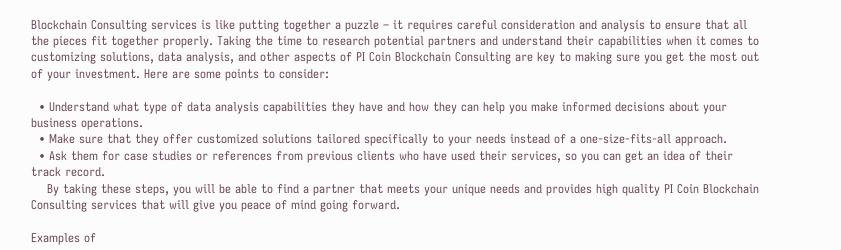Blockchain Consulting services is like putting together a puzzle – it requires careful consideration and analysis to ensure that all the pieces fit together properly. Taking the time to research potential partners and understand their capabilities when it comes to customizing solutions, data analysis, and other aspects of PI Coin Blockchain Consulting are key to making sure you get the most out of your investment. Here are some points to consider:

  • Understand what type of data analysis capabilities they have and how they can help you make informed decisions about your business operations.
  • Make sure that they offer customized solutions tailored specifically to your needs instead of a one-size-fits-all approach.
  • Ask them for case studies or references from previous clients who have used their services, so you can get an idea of their track record.
    By taking these steps, you will be able to find a partner that meets your unique needs and provides high quality PI Coin Blockchain Consulting services that will give you peace of mind going forward.

Examples of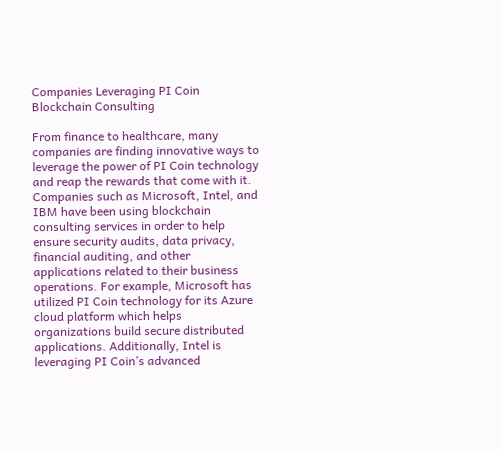Companies Leveraging PI Coin Blockchain Consulting

From finance to healthcare, many companies are finding innovative ways to leverage the power of PI Coin technology and reap the rewards that come with it. Companies such as Microsoft, Intel, and IBM have been using blockchain consulting services in order to help ensure security audits, data privacy, financial auditing, and other applications related to their business operations. For example, Microsoft has utilized PI Coin technology for its Azure cloud platform which helps organizations build secure distributed applications. Additionally, Intel is leveraging PI Coin’s advanced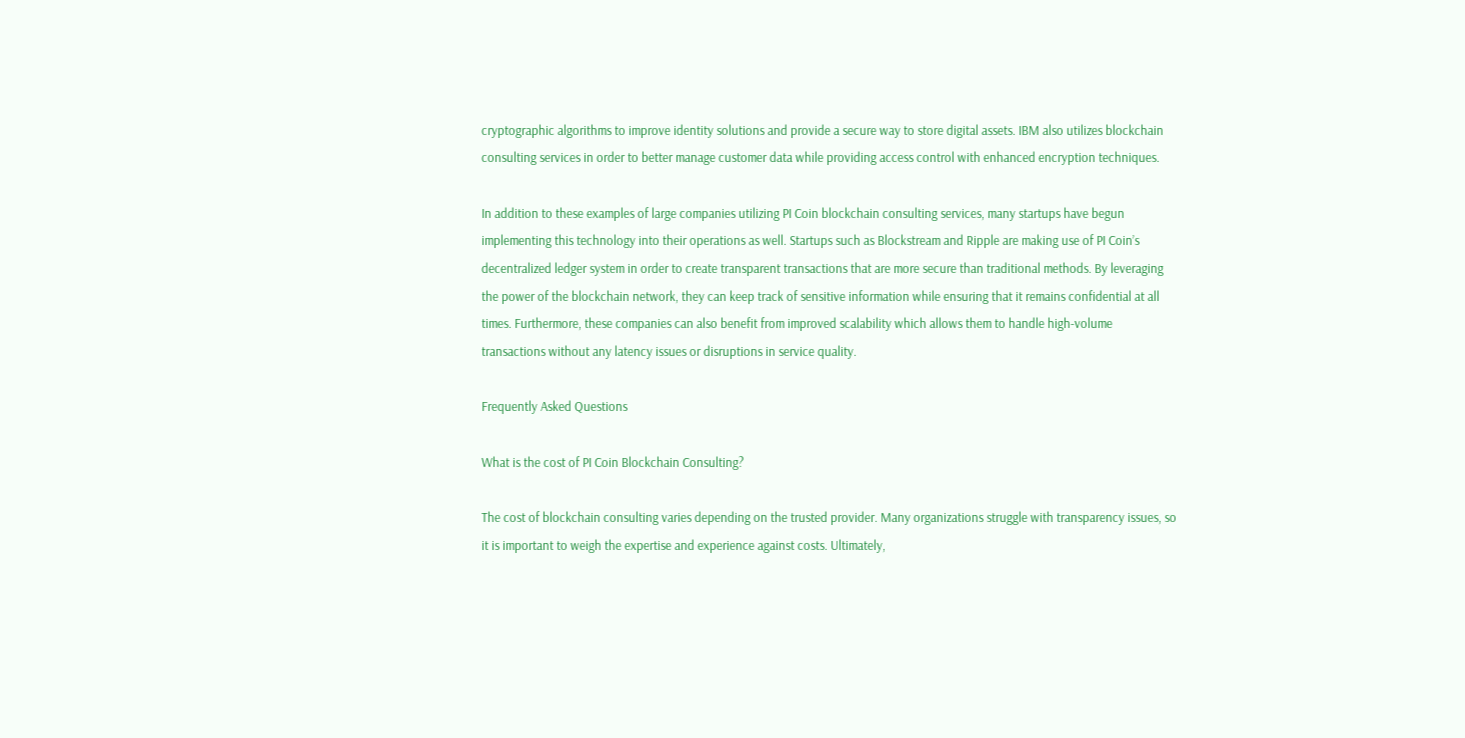cryptographic algorithms to improve identity solutions and provide a secure way to store digital assets. IBM also utilizes blockchain consulting services in order to better manage customer data while providing access control with enhanced encryption techniques.

In addition to these examples of large companies utilizing PI Coin blockchain consulting services, many startups have begun implementing this technology into their operations as well. Startups such as Blockstream and Ripple are making use of PI Coin’s decentralized ledger system in order to create transparent transactions that are more secure than traditional methods. By leveraging the power of the blockchain network, they can keep track of sensitive information while ensuring that it remains confidential at all times. Furthermore, these companies can also benefit from improved scalability which allows them to handle high-volume transactions without any latency issues or disruptions in service quality.

Frequently Asked Questions

What is the cost of PI Coin Blockchain Consulting?

The cost of blockchain consulting varies depending on the trusted provider. Many organizations struggle with transparency issues, so it is important to weigh the expertise and experience against costs. Ultimately,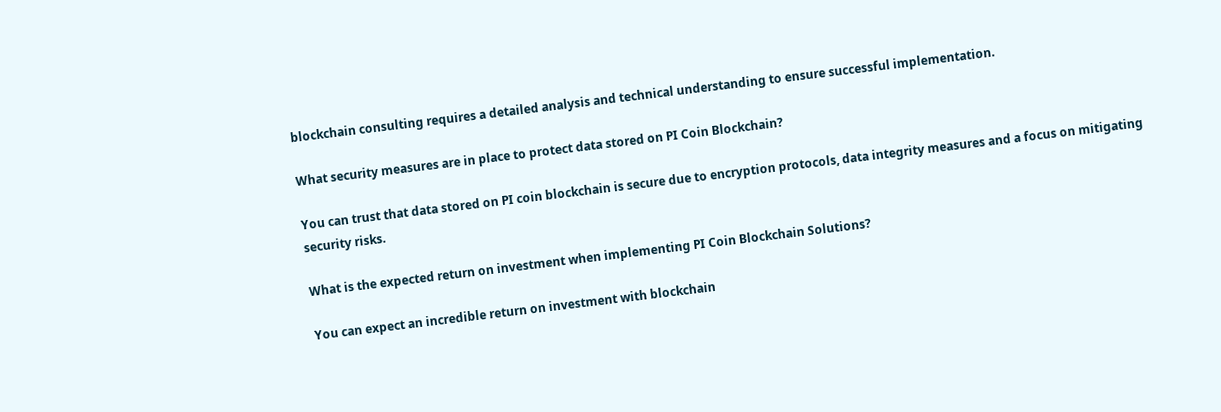blockchain consulting requires a detailed analysis and technical understanding to ensure successful implementation.

What security measures are in place to protect data stored on PI Coin Blockchain?

You can trust that data stored on PI coin blockchain is secure due to encryption protocols, data integrity measures and a focus on mitigating security risks.

What is the expected return on investment when implementing PI Coin Blockchain Solutions?

You can expect an incredible return on investment with blockchain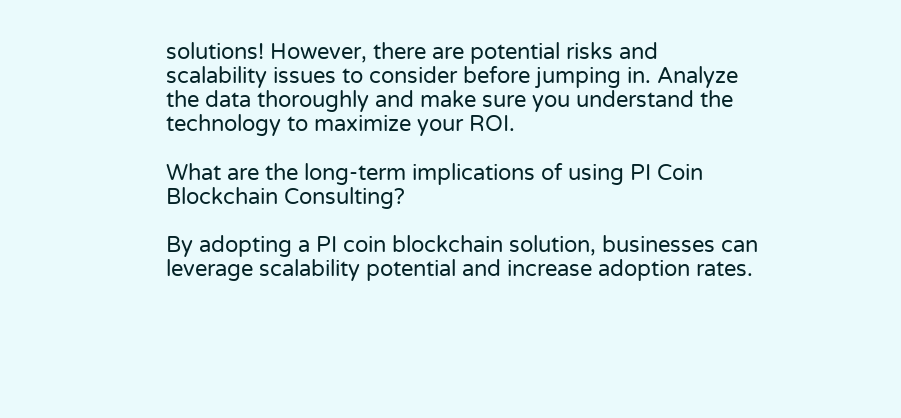solutions! However, there are potential risks and scalability issues to consider before jumping in. Analyze the data thoroughly and make sure you understand the technology to maximize your ROI.

What are the long-term implications of using PI Coin Blockchain Consulting?

By adopting a PI coin blockchain solution, businesses can leverage scalability potential and increase adoption rates.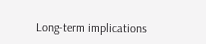Long-term implications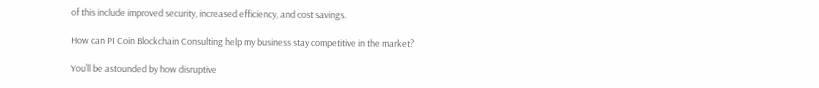of this include improved security, increased efficiency, and cost savings.

How can PI Coin Blockchain Consulting help my business stay competitive in the market?

You’ll be astounded by how disruptive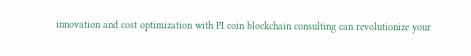innovation and cost optimization with PI coin blockchain consulting can revolutionize your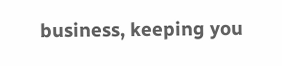business, keeping you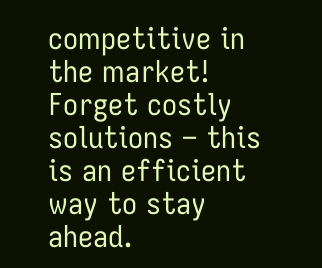competitive in the market! Forget costly solutions – this is an efficient way to stay ahead.